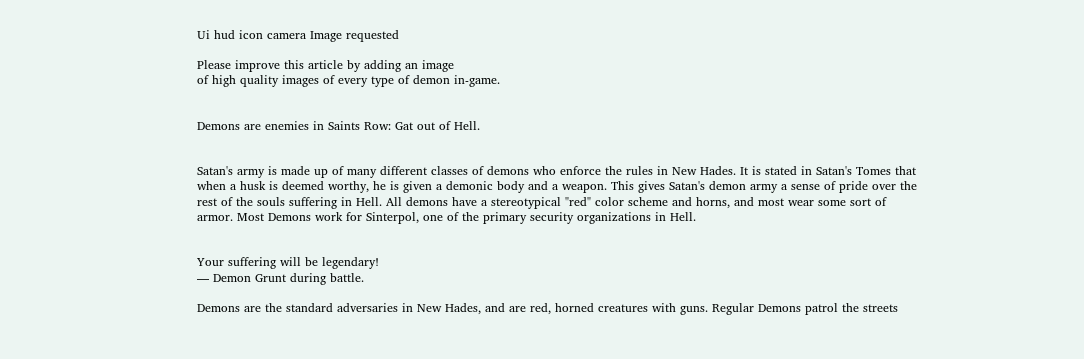Ui hud icon camera Image requested

Please improve this article by adding an image
of high quality images of every type of demon in-game.


Demons are enemies in Saints Row: Gat out of Hell.


Satan's army is made up of many different classes of demons who enforce the rules in New Hades. It is stated in Satan's Tomes that when a husk is deemed worthy, he is given a demonic body and a weapon. This gives Satan's demon army a sense of pride over the rest of the souls suffering in Hell. All demons have a stereotypical "red" color scheme and horns, and most wear some sort of armor. Most Demons work for Sinterpol, one of the primary security organizations in Hell.


Your suffering will be legendary!
— Demon Grunt during battle.

Demons are the standard adversaries in New Hades, and are red, horned creatures with guns. Regular Demons patrol the streets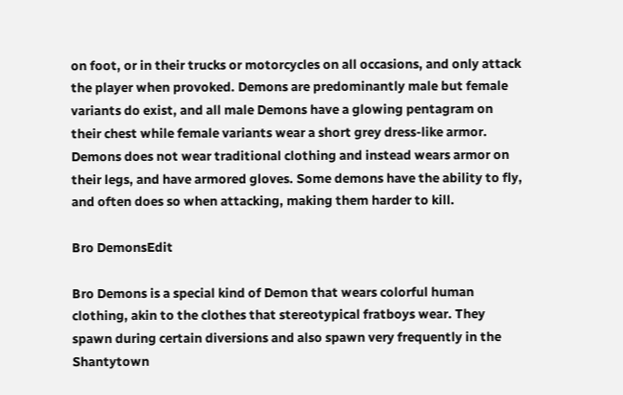on foot, or in their trucks or motorcycles on all occasions, and only attack the player when provoked. Demons are predominantly male but female variants do exist, and all male Demons have a glowing pentagram on their chest while female variants wear a short grey dress-like armor. Demons does not wear traditional clothing and instead wears armor on their legs, and have armored gloves. Some demons have the ability to fly, and often does so when attacking, making them harder to kill.

Bro DemonsEdit

Bro Demons is a special kind of Demon that wears colorful human clothing, akin to the clothes that stereotypical fratboys wear. They spawn during certain diversions and also spawn very frequently in the Shantytown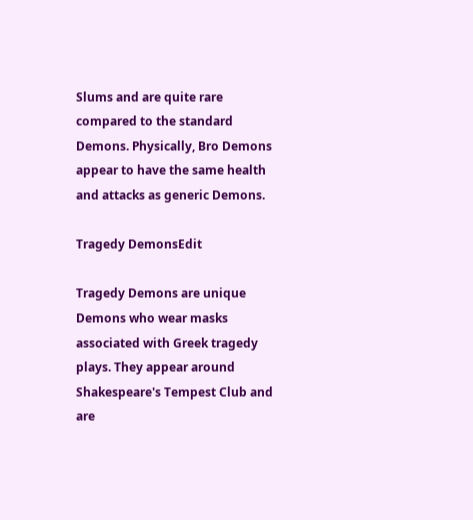Slums and are quite rare compared to the standard Demons. Physically, Bro Demons appear to have the same health and attacks as generic Demons.

Tragedy DemonsEdit

Tragedy Demons are unique Demons who wear masks associated with Greek tragedy plays. They appear around Shakespeare's Tempest Club and are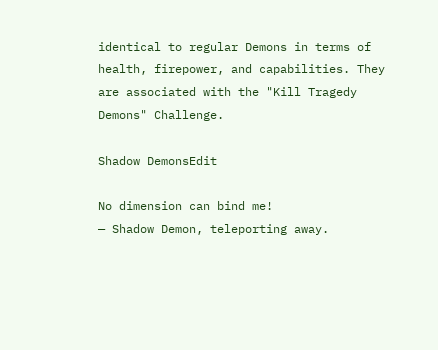identical to regular Demons in terms of health, firepower, and capabilities. They are associated with the "Kill Tragedy Demons" Challenge.

Shadow DemonsEdit

No dimension can bind me!
— Shadow Demon, teleporting away.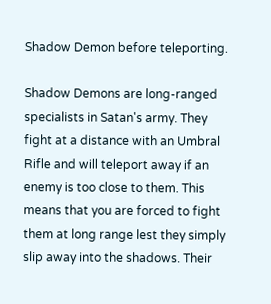Shadow Demon before teleporting.

Shadow Demons are long-ranged specialists in Satan's army. They fight at a distance with an Umbral Rifle and will teleport away if an enemy is too close to them. This means that you are forced to fight them at long range lest they simply slip away into the shadows. Their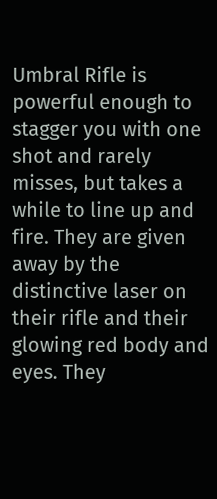Umbral Rifle is powerful enough to stagger you with one shot and rarely misses, but takes a while to line up and fire. They are given away by the distinctive laser on their rifle and their glowing red body and eyes. They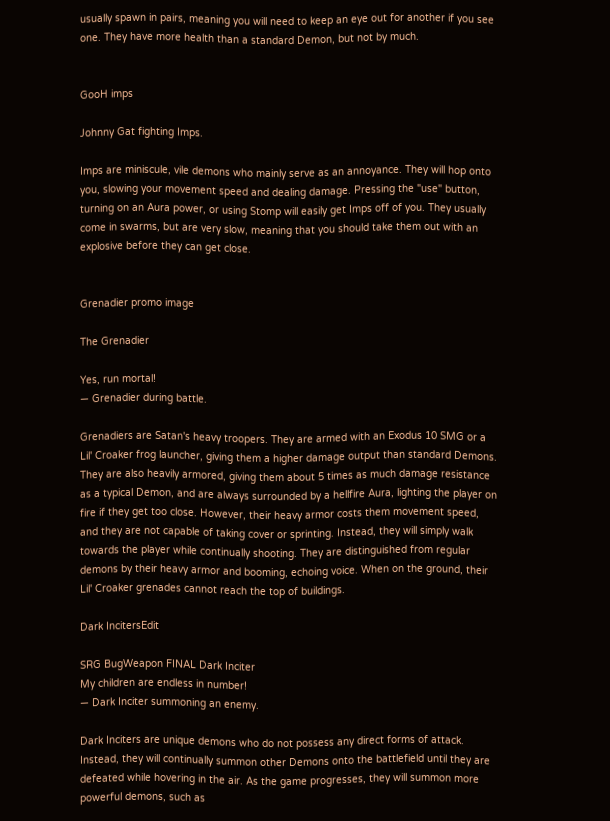usually spawn in pairs, meaning you will need to keep an eye out for another if you see one. They have more health than a standard Demon, but not by much.


GooH imps

Johnny Gat fighting Imps.

Imps are miniscule, vile demons who mainly serve as an annoyance. They will hop onto you, slowing your movement speed and dealing damage. Pressing the "use" button, turning on an Aura power, or using Stomp will easily get Imps off of you. They usually come in swarms, but are very slow, meaning that you should take them out with an explosive before they can get close.


Grenadier promo image

The Grenadier

Yes, run mortal!
— Grenadier during battle.

Grenadiers are Satan's heavy troopers. They are armed with an Exodus 10 SMG or a Lil' Croaker frog launcher, giving them a higher damage output than standard Demons. They are also heavily armored, giving them about 5 times as much damage resistance as a typical Demon, and are always surrounded by a hellfire Aura, lighting the player on fire if they get too close. However, their heavy armor costs them movement speed, and they are not capable of taking cover or sprinting. Instead, they will simply walk towards the player while continually shooting. They are distinguished from regular demons by their heavy armor and booming, echoing voice. When on the ground, their Lil' Croaker grenades cannot reach the top of buildings.

Dark IncitersEdit

SRG BugWeapon FINAL Dark Inciter
My children are endless in number!
— Dark Inciter summoning an enemy.

Dark Inciters are unique demons who do not possess any direct forms of attack. Instead, they will continually summon other Demons onto the battlefield until they are defeated while hovering in the air. As the game progresses, they will summon more powerful demons, such as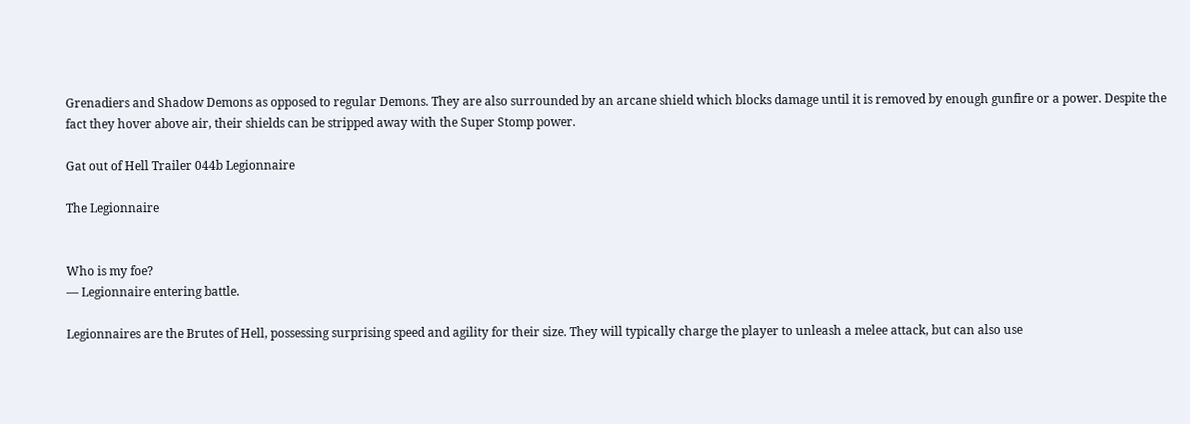Grenadiers and Shadow Demons as opposed to regular Demons. They are also surrounded by an arcane shield which blocks damage until it is removed by enough gunfire or a power. Despite the fact they hover above air, their shields can be stripped away with the Super Stomp power.

Gat out of Hell Trailer 044b Legionnaire

The Legionnaire


Who is my foe?
— Legionnaire entering battle.

Legionnaires are the Brutes of Hell, possessing surprising speed and agility for their size. They will typically charge the player to unleash a melee attack, but can also use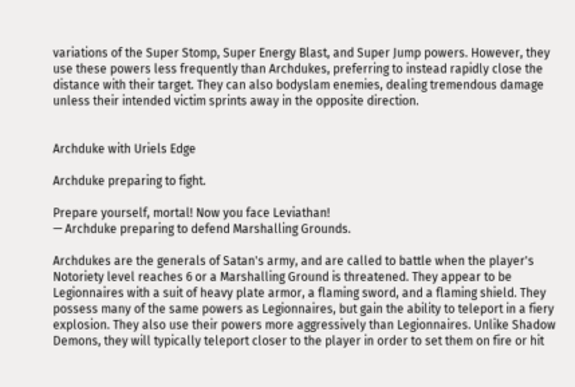variations of the Super Stomp, Super Energy Blast, and Super Jump powers. However, they use these powers less frequently than Archdukes, preferring to instead rapidly close the distance with their target. They can also bodyslam enemies, dealing tremendous damage unless their intended victim sprints away in the opposite direction.


Archduke with Uriels Edge

Archduke preparing to fight.

Prepare yourself, mortal! Now you face Leviathan!
— Archduke preparing to defend Marshalling Grounds.

Archdukes are the generals of Satan's army, and are called to battle when the player's Notoriety level reaches 6 or a Marshalling Ground is threatened. They appear to be Legionnaires with a suit of heavy plate armor, a flaming sword, and a flaming shield. They possess many of the same powers as Legionnaires, but gain the ability to teleport in a fiery explosion. They also use their powers more aggressively than Legionnaires. Unlike Shadow Demons, they will typically teleport closer to the player in order to set them on fire or hit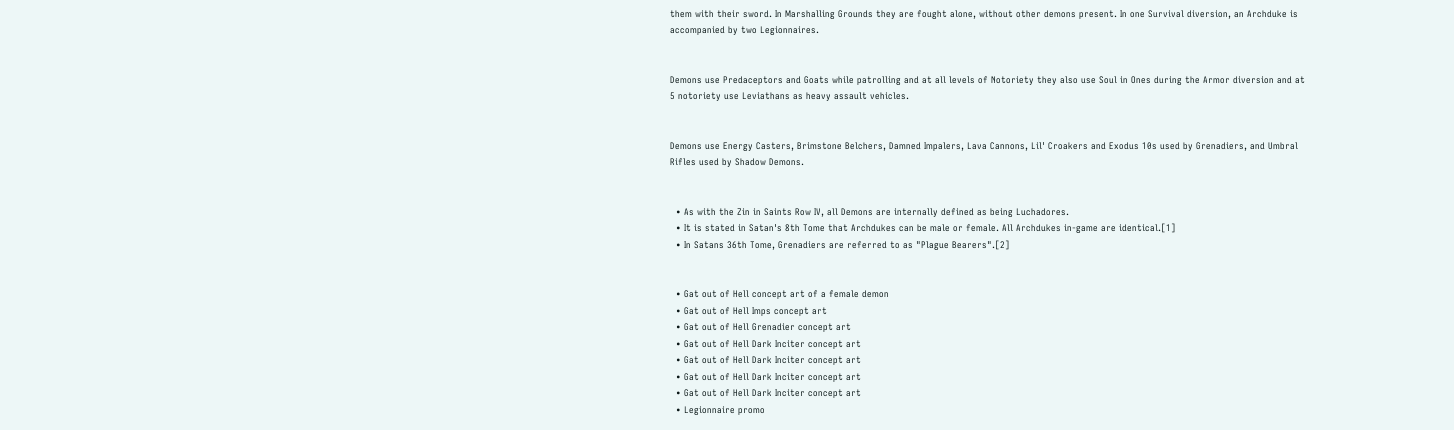them with their sword. In Marshalling Grounds they are fought alone, without other demons present. In one Survival diversion, an Archduke is accompanied by two Legionnaires.


Demons use Predaceptors and Goats while patrolling and at all levels of Notoriety they also use Soul in Ones during the Armor diversion and at 5 notoriety use Leviathans as heavy assault vehicles.


Demons use Energy Casters, Brimstone Belchers, Damned Impalers, Lava Cannons, Lil' Croakers and Exodus 10s used by Grenadiers, and Umbral Rifles used by Shadow Demons.


  • As with the Zin in Saints Row IV, all Demons are internally defined as being Luchadores.
  • It is stated in Satan's 8th Tome that Archdukes can be male or female. All Archdukes in-game are identical.[1]
  • In Satans 36th Tome, Grenadiers are referred to as "Plague Bearers".[2]


  • Gat out of Hell concept art of a female demon
  • Gat out of Hell Imps concept art
  • Gat out of Hell Grenadier concept art
  • Gat out of Hell Dark Inciter concept art
  • Gat out of Hell Dark Inciter concept art
  • Gat out of Hell Dark Inciter concept art
  • Gat out of Hell Dark Inciter concept art
  • Legionnaire promo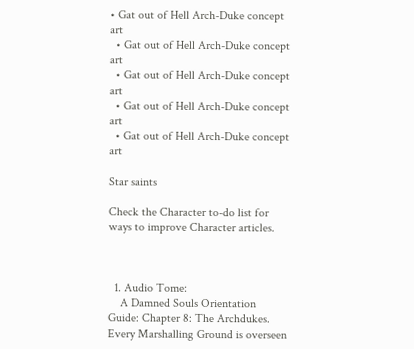• Gat out of Hell Arch-Duke concept art
  • Gat out of Hell Arch-Duke concept art
  • Gat out of Hell Arch-Duke concept art
  • Gat out of Hell Arch-Duke concept art
  • Gat out of Hell Arch-Duke concept art

Star saints

Check the Character to-do list for ways to improve Character articles.



  1. Audio Tome:
    A Damned Souls Orientation Guide: Chapter 8: The Archdukes. Every Marshalling Ground is overseen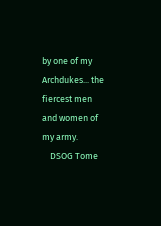by one of my Archdukes... the fiercest men and women of my army.
    DSOG Tome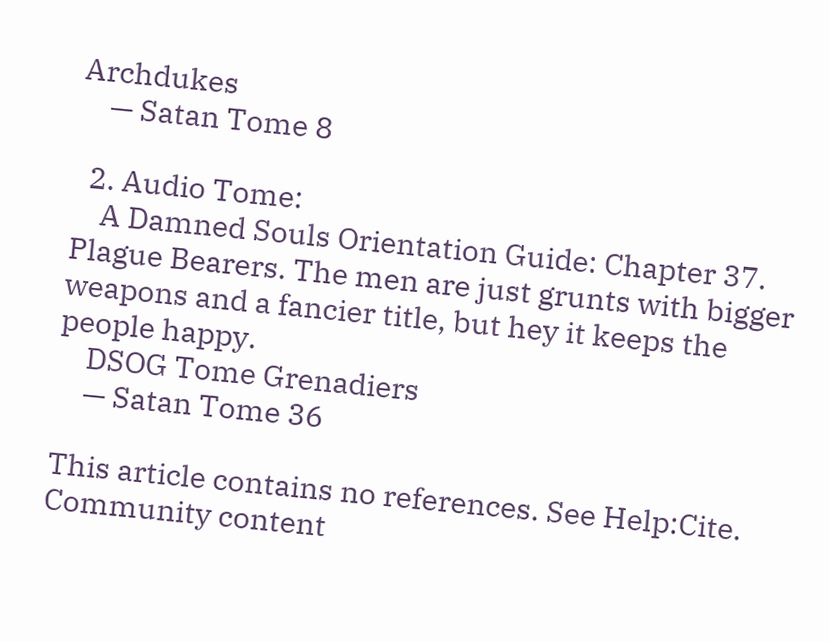Archdukes
    — Satan Tome 8

  2. Audio Tome:
    A Damned Souls Orientation Guide: Chapter 37. Plague Bearers. The men are just grunts with bigger weapons and a fancier title, but hey it keeps the people happy.
    DSOG Tome Grenadiers
    — Satan Tome 36

This article contains no references. See Help:Cite.
Community content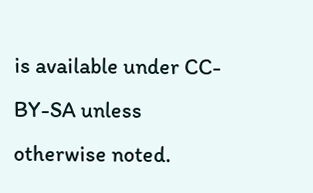is available under CC-BY-SA unless otherwise noted.